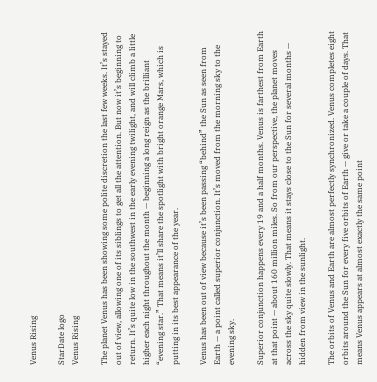Venus Rising

StarDate logo
Venus Rising

The planet Venus has been showing some polite discretion the last few weeks. It’s stayed out of view, allowing one of its siblings to get all the attention. But now it’s beginning to return. It’s quite low in the southwest in the early evening twilight, and will climb a little higher each night throughout the month — beginning a long reign as the brilliant “evening star.” That means it’ll share the spotlight with bright orange Mars, which is putting in its best appearance of the year.

Venus has been out of view because it’s been passing “behind” the Sun as seen from Earth — a point called superior conjunction. It’s moved from the morning sky to the evening sky.

Superior conjunction happens every 19 and a half months. Venus is farthest from Earth at that point — about 160 million miles. So from our perspective, the planet moves across the sky quite slowly. That means it stays close to the Sun for several months — hidden from view in the sunlight.

The orbits of Venus and Earth are almost perfectly synchronized. Venus completes eight orbits around the Sun for every five orbits of Earth — give or take a couple of days. That means Venus appears at almost exactly the same point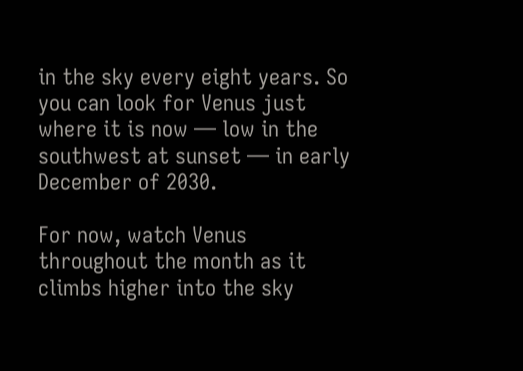in the sky every eight years. So you can look for Venus just where it is now — low in the southwest at sunset — in early December of 2030.

For now, watch Venus throughout the month as it climbs higher into the sky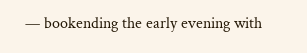— bookending the early evening with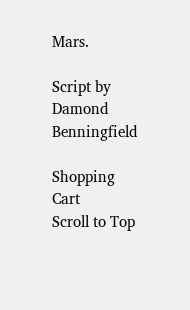Mars.

Script by Damond Benningfield

Shopping Cart
Scroll to Top